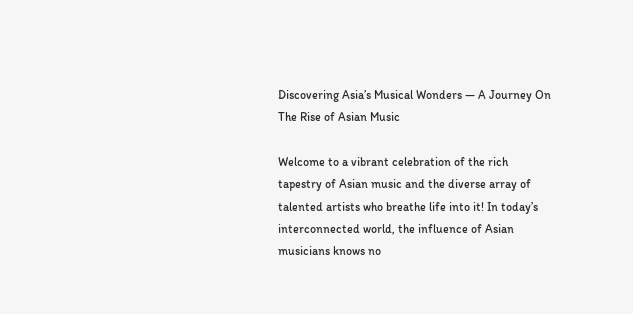Discovering Asia’s Musical Wonders — A Journey On The Rise of Asian Music

Welcome to a vibrant celebration of the rich tapestry of Asian music and the diverse array of talented artists who breathe life into it! In today’s interconnected world, the influence of Asian musicians knows no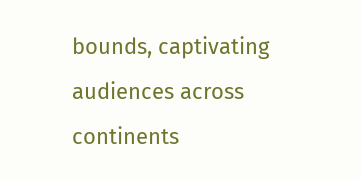bounds, captivating audiences across continents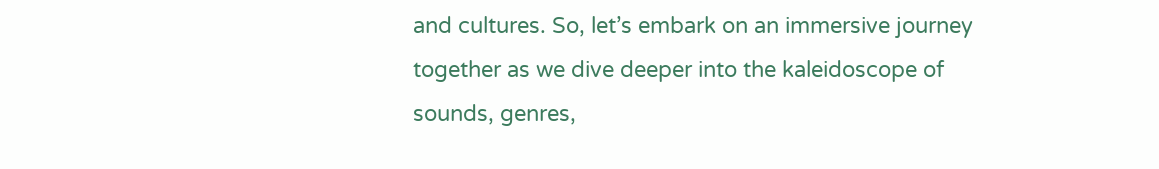and cultures. So, let’s embark on an immersive journey together as we dive deeper into the kaleidoscope of sounds, genres,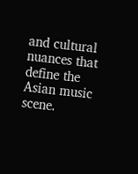and cultural nuances that define the Asian music scene.